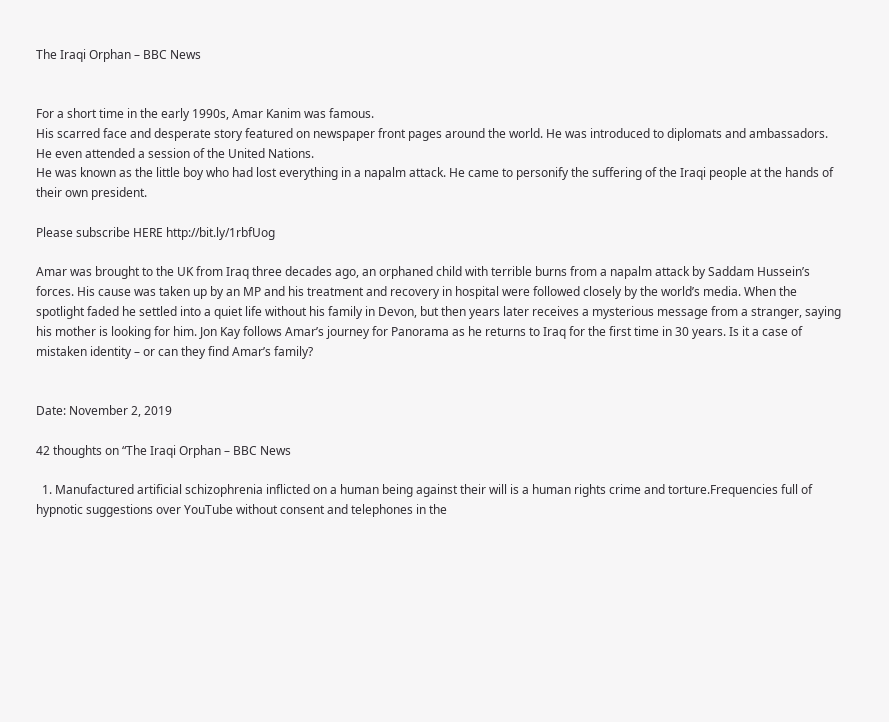The Iraqi Orphan – BBC News


For a short time in the early 1990s, Amar Kanim was famous.
His scarred face and desperate story featured on newspaper front pages around the world. He was introduced to diplomats and ambassadors. He even attended a session of the United Nations.
He was known as the little boy who had lost everything in a napalm attack. He came to personify the suffering of the Iraqi people at the hands of their own president.

Please subscribe HERE http://bit.ly/1rbfUog

Amar was brought to the UK from Iraq three decades ago, an orphaned child with terrible burns from a napalm attack by Saddam Hussein’s forces. His cause was taken up by an MP and his treatment and recovery in hospital were followed closely by the world’s media. When the spotlight faded he settled into a quiet life without his family in Devon, but then years later receives a mysterious message from a stranger, saying his mother is looking for him. Jon Kay follows Amar’s journey for Panorama as he returns to Iraq for the first time in 30 years. Is it a case of mistaken identity – or can they find Amar’s family?


Date: November 2, 2019

42 thoughts on “The Iraqi Orphan – BBC News

  1. Manufactured artificial schizophrenia inflicted on a human being against their will is a human rights crime and torture.Frequencies full of hypnotic suggestions over YouTube without consent and telephones in the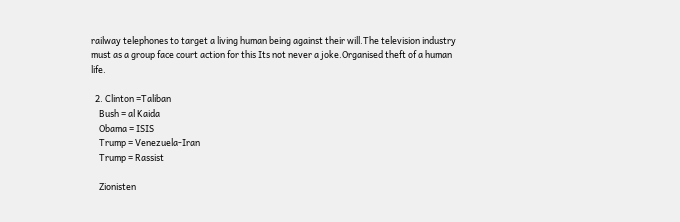railway telephones to target a living human being against their will.The television industry must as a group face court action for this Its not never a joke.Organised theft of a human life.

  2. Clinton =Taliban
    Bush = al Kaida
    Obama = ISIS
    Trump = Venezuela-Iran
    Trump = Rassist

    Zionisten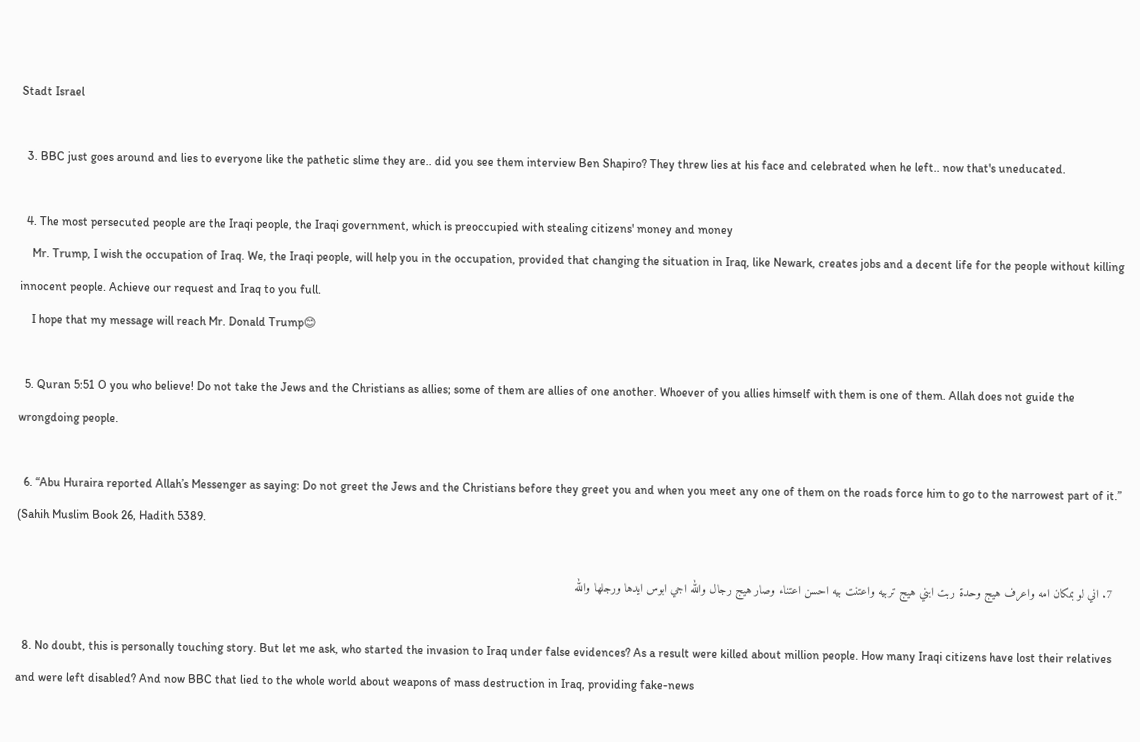Stadt Israel

  3. BBC just goes around and lies to everyone like the pathetic slime they are.. did you see them interview Ben Shapiro? They threw lies at his face and celebrated when he left.. now that's uneducated.

  4. The most persecuted people are the Iraqi people, the Iraqi government, which is preoccupied with stealing citizens' money and money
    Mr. Trump, I wish the occupation of Iraq. We, the Iraqi people, will help you in the occupation, provided that changing the situation in Iraq, like Newark, creates jobs and a decent life for the people without killing innocent people. Achieve our request and Iraq to you full.
    I hope that my message will reach Mr. Donald Trump😊

  5. Quran 5:51 O you who believe! Do not take the Jews and the Christians as allies; some of them are allies of one another. Whoever of you allies himself with them is one of them. Allah does not guide the wrongdoing people.

  6. “Abu Huraira reported Allah’s Messenger as saying: Do not greet the Jews and the Christians before they greet you and when you meet any one of them on the roads force him to go to the narrowest part of it.” (Sahih Muslim Book 26, Hadith 5389.

  7. اني لو بمكان امه واعرف هيج وحدة ربت ابني هيج تربيه واعتنت بيه احسن اعتناء وصار هيج رجال والله اجي ابوس ايدها ورجلها والله

  8. No doubt, this is personally touching story. But let me ask, who started the invasion to Iraq under false evidences? As a result were killed about million people. How many Iraqi citizens have lost their relatives and were left disabled? And now BBC that lied to the whole world about weapons of mass destruction in Iraq, providing fake-news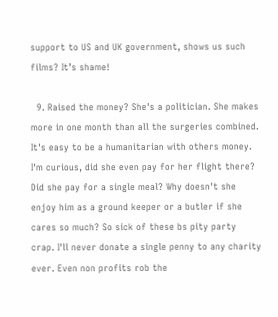support to US and UK government, shows us such films? It’s shame!

  9. Raised the money? She's a politician. She makes more in one month than all the surgeries combined. It's easy to be a humanitarian with others money. I'm curious, did she even pay for her flight there? Did she pay for a single meal? Why doesn't she enjoy him as a ground keeper or a butler if she cares so much? So sick of these bs pity party crap. I'll never donate a single penny to any charity ever. Even non profits rob the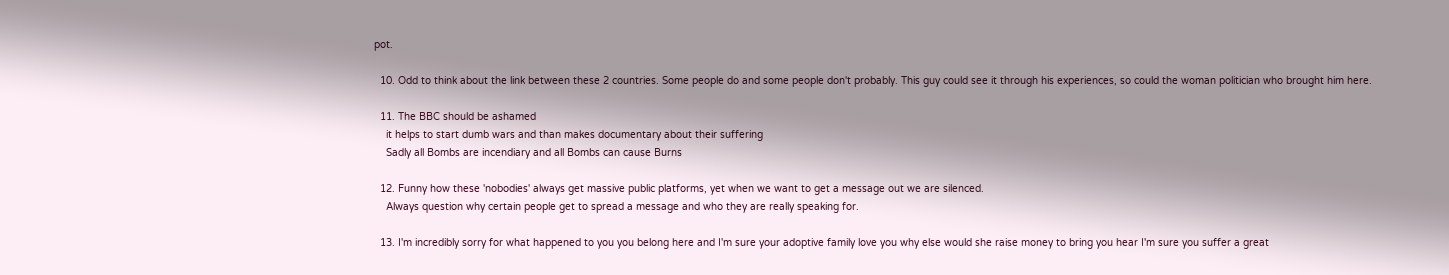pot.

  10. Odd to think about the link between these 2 countries. Some people do and some people don't probably. This guy could see it through his experiences, so could the woman politician who brought him here.

  11. The BBC should be ashamed
    it helps to start dumb wars and than makes documentary about their suffering
    Sadly all Bombs are incendiary and all Bombs can cause Burns

  12. Funny how these 'nobodies' always get massive public platforms, yet when we want to get a message out we are silenced.
    Always question why certain people get to spread a message and who they are really speaking for.

  13. I'm incredibly sorry for what happened to you you belong here and I'm sure your adoptive family love you why else would she raise money to bring you hear I'm sure you suffer a great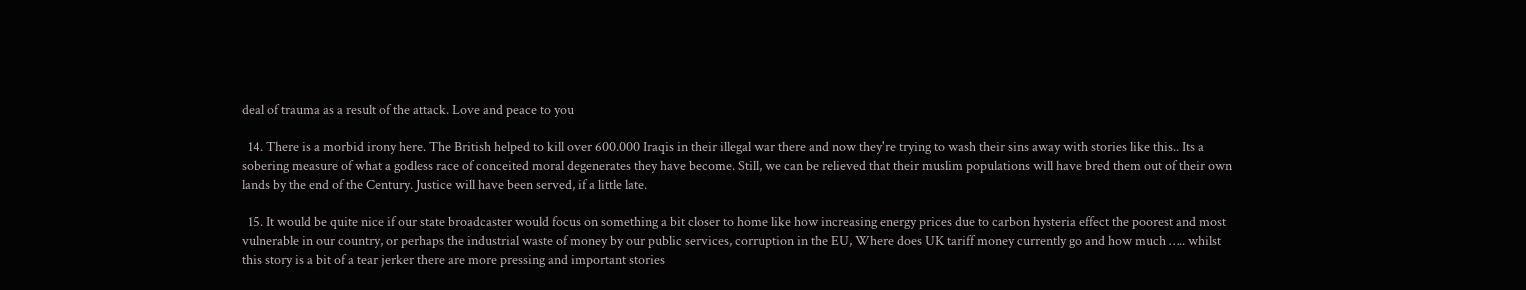deal of trauma as a result of the attack. Love and peace to you

  14. There is a morbid irony here. The British helped to kill over 600.000 Iraqis in their illegal war there and now they're trying to wash their sins away with stories like this.. Its a sobering measure of what a godless race of conceited moral degenerates they have become. Still, we can be relieved that their muslim populations will have bred them out of their own lands by the end of the Century. Justice will have been served, if a little late.

  15. It would be quite nice if our state broadcaster would focus on something a bit closer to home like how increasing energy prices due to carbon hysteria effect the poorest and most vulnerable in our country, or perhaps the industrial waste of money by our public services, corruption in the EU, Where does UK tariff money currently go and how much ….. whilst this story is a bit of a tear jerker there are more pressing and important stories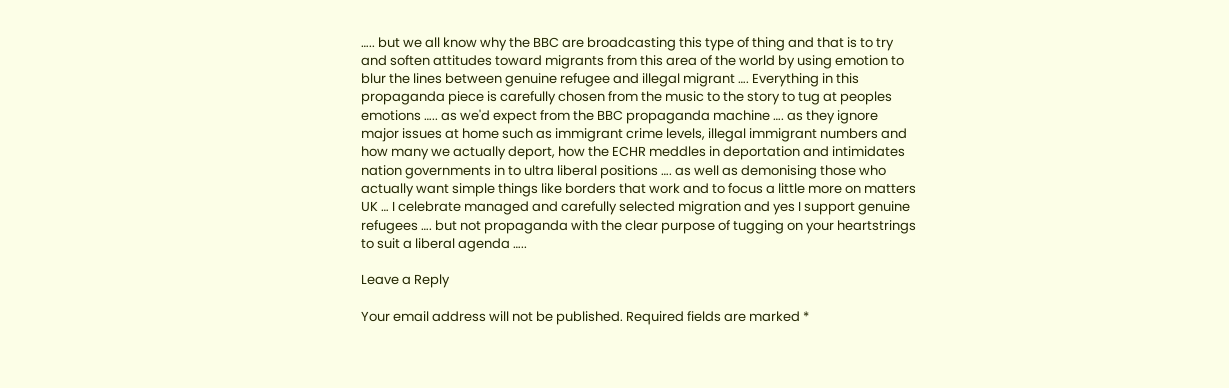….. but we all know why the BBC are broadcasting this type of thing and that is to try and soften attitudes toward migrants from this area of the world by using emotion to blur the lines between genuine refugee and illegal migrant …. Everything in this propaganda piece is carefully chosen from the music to the story to tug at peoples emotions ….. as we'd expect from the BBC propaganda machine …. as they ignore major issues at home such as immigrant crime levels, illegal immigrant numbers and how many we actually deport, how the ECHR meddles in deportation and intimidates nation governments in to ultra liberal positions …. as well as demonising those who actually want simple things like borders that work and to focus a little more on matters UK … I celebrate managed and carefully selected migration and yes I support genuine refugees …. but not propaganda with the clear purpose of tugging on your heartstrings to suit a liberal agenda …..

Leave a Reply

Your email address will not be published. Required fields are marked *